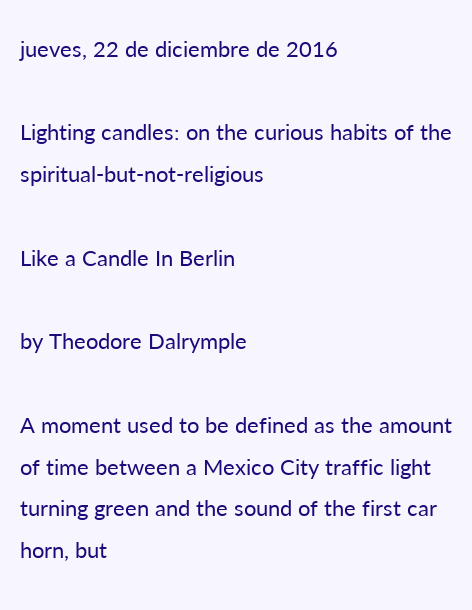jueves, 22 de diciembre de 2016

Lighting candles: on the curious habits of the spiritual-but-not-religious

Like a Candle In Berlin

by Theodore Dalrymple

A moment used to be defined as the amount of time between a Mexico City traffic light turning green and the sound of the first car horn, but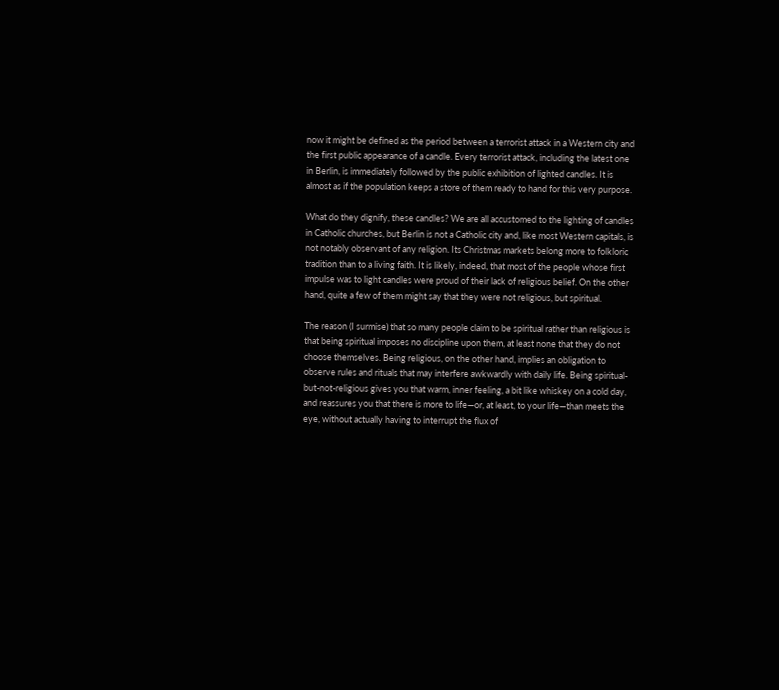now it might be defined as the period between a terrorist attack in a Western city and the first public appearance of a candle. Every terrorist attack, including the latest one in Berlin, is immediately followed by the public exhibition of lighted candles. It is almost as if the population keeps a store of them ready to hand for this very purpose.

What do they dignify, these candles? We are all accustomed to the lighting of candles in Catholic churches, but Berlin is not a Catholic city and, like most Western capitals, is not notably observant of any religion. Its Christmas markets belong more to folkloric tradition than to a living faith. It is likely, indeed, that most of the people whose first impulse was to light candles were proud of their lack of religious belief. On the other hand, quite a few of them might say that they were not religious, but spiritual.

The reason (I surmise) that so many people claim to be spiritual rather than religious is that being spiritual imposes no discipline upon them, at least none that they do not choose themselves. Being religious, on the other hand, implies an obligation to observe rules and rituals that may interfere awkwardly with daily life. Being spiritual-but-not-religious gives you that warm, inner feeling, a bit like whiskey on a cold day, and reassures you that there is more to life—or, at least, to your life—than meets the eye, without actually having to interrupt the flux of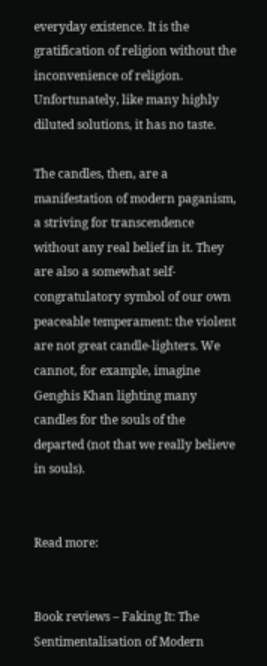everyday existence. It is the gratification of religion without the inconvenience of religion. Unfortunately, like many highly diluted solutions, it has no taste.

The candles, then, are a manifestation of modern paganism, a striving for transcendence without any real belief in it. They are also a somewhat self-congratulatory symbol of our own peaceable temperament: the violent are not great candle-lighters. We cannot, for example, imagine Genghis Khan lighting many candles for the souls of the departed (not that we really believe in souls).


Read more:


Book reviews – Faking It: The Sentimentalisation of Modern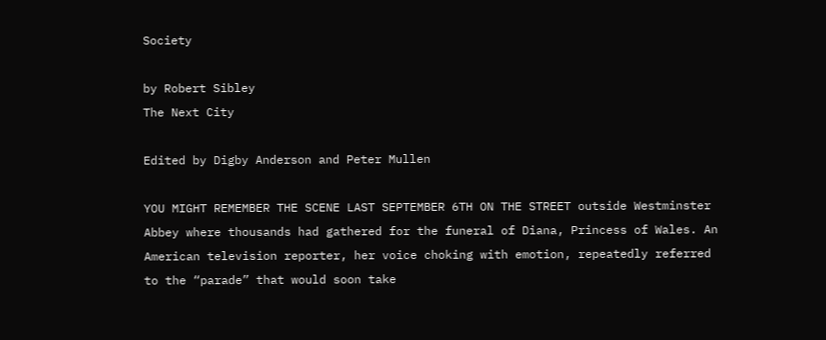Society

by Robert Sibley
The Next City

Edited by Digby Anderson and Peter Mullen

YOU MIGHT REMEMBER THE SCENE LAST SEPTEMBER 6TH ON THE STREET outside Westminster Abbey where thousands had gathered for the funeral of Diana, Princess of Wales. An American television reporter, her voice choking with emotion, repeatedly referred to the “parade” that would soon take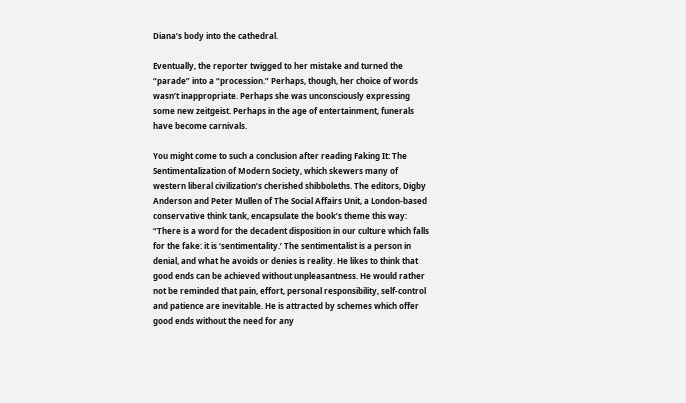Diana’s body into the cathedral.

Eventually, the reporter twigged to her mistake and turned the “parade” into a “procession.” Perhaps, though, her choice of words wasn’t inappropriate. Perhaps she was unconsciously expressing some new zeitgeist. Perhaps in the age of entertainment, funerals have become carnivals.

You might come to such a conclusion after reading Faking It: The Sentimentalization of Modern Society, which skewers many of western liberal civilization’s cherished shibboleths. The editors, Digby Anderson and Peter Mullen of The Social Affairs Unit, a London-based conservative think tank, encapsulate the book’s theme this way: “There is a word for the decadent disposition in our culture which falls for the fake: it is ‘sentimentality.’ The sentimentalist is a person in denial, and what he avoids or denies is reality. He likes to think that good ends can be achieved without unpleasantness. He would rather not be reminded that pain, effort, personal responsibility, self-control and patience are inevitable. He is attracted by schemes which offer good ends without the need for any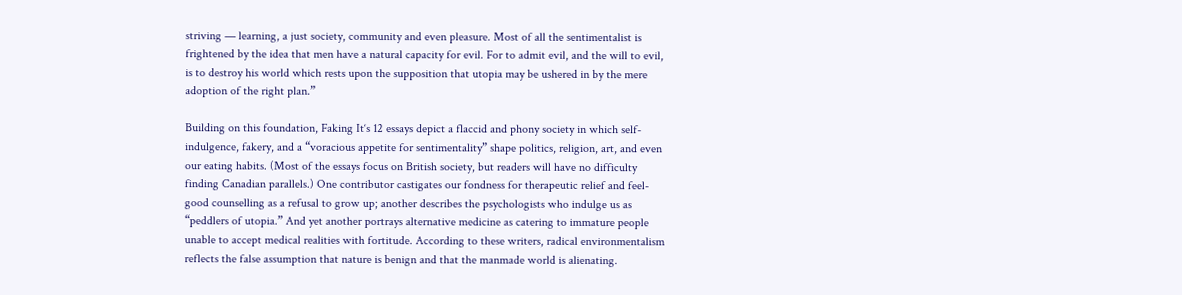striving — learning, a just society, community and even pleasure. Most of all the sentimentalist is frightened by the idea that men have a natural capacity for evil. For to admit evil, and the will to evil, is to destroy his world which rests upon the supposition that utopia may be ushered in by the mere adoption of the right plan.”

Building on this foundation, Faking It‘s 12 essays depict a flaccid and phony society in which self-indulgence, fakery, and a “voracious appetite for sentimentality” shape politics, religion, art, and even our eating habits. (Most of the essays focus on British society, but readers will have no difficulty finding Canadian parallels.) One contributor castigates our fondness for therapeutic relief and feel-good counselling as a refusal to grow up; another describes the psychologists who indulge us as “peddlers of utopia.” And yet another portrays alternative medicine as catering to immature people unable to accept medical realities with fortitude. According to these writers, radical environmentalism reflects the false assumption that nature is benign and that the manmade world is alienating.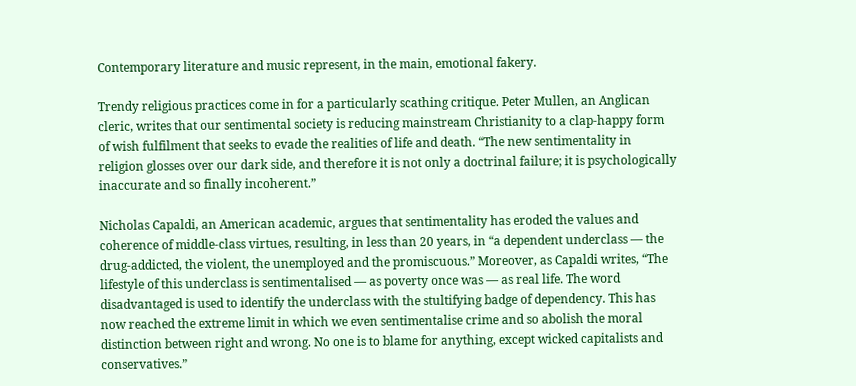Contemporary literature and music represent, in the main, emotional fakery.

Trendy religious practices come in for a particularly scathing critique. Peter Mullen, an Anglican cleric, writes that our sentimental society is reducing mainstream Christianity to a clap-happy form of wish fulfilment that seeks to evade the realities of life and death. “The new sentimentality in religion glosses over our dark side, and therefore it is not only a doctrinal failure; it is psychologically inaccurate and so finally incoherent.”

Nicholas Capaldi, an American academic, argues that sentimentality has eroded the values and coherence of middle-class virtues, resulting, in less than 20 years, in “a dependent underclass — the drug-addicted, the violent, the unemployed and the promiscuous.” Moreover, as Capaldi writes, “The lifestyle of this underclass is sentimentalised — as poverty once was — as real life. The word disadvantaged is used to identify the underclass with the stultifying badge of dependency. This has now reached the extreme limit in which we even sentimentalise crime and so abolish the moral distinction between right and wrong. No one is to blame for anything, except wicked capitalists and conservatives.”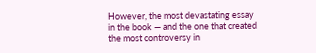However, the most devastating essay in the book — and the one that created the most controversy in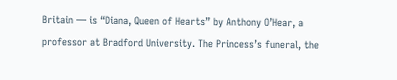Britain — is “Diana, Queen of Hearts” by Anthony O’Hear, a professor at Bradford University. The Princess’s funeral, the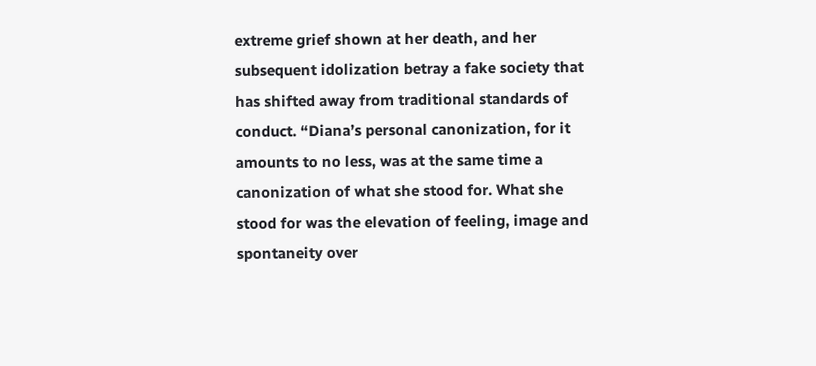extreme grief shown at her death, and her subsequent idolization betray a fake society that has shifted away from traditional standards of conduct. “Diana’s personal canonization, for it amounts to no less, was at the same time a canonization of what she stood for. What she stood for was the elevation of feeling, image and spontaneity over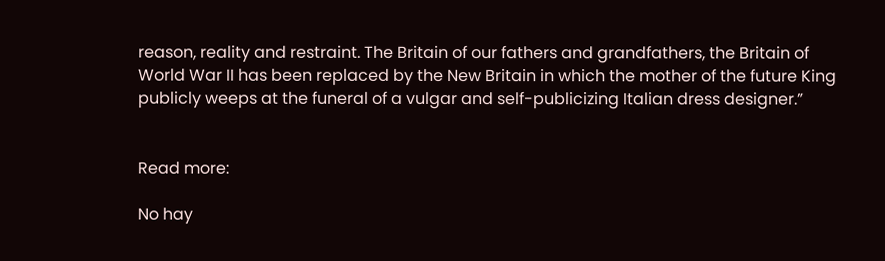reason, reality and restraint. The Britain of our fathers and grandfathers, the Britain of World War II has been replaced by the New Britain in which the mother of the future King publicly weeps at the funeral of a vulgar and self-publicizing Italian dress designer.”


Read more:

No hay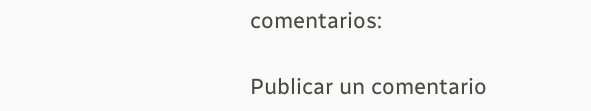comentarios:

Publicar un comentario